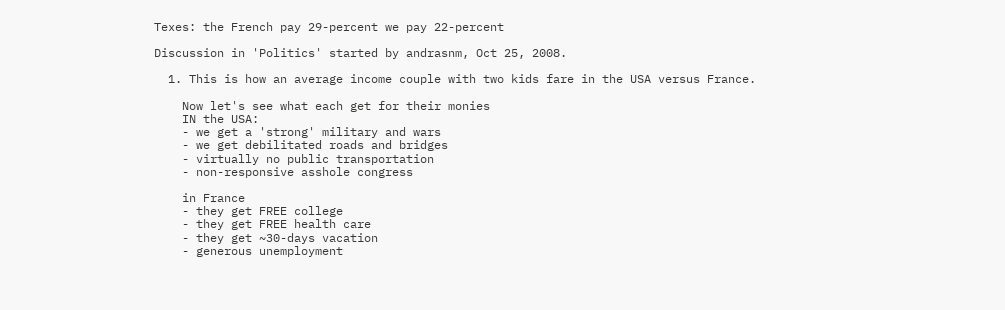Texes: the French pay 29-percent we pay 22-percent

Discussion in 'Politics' started by andrasnm, Oct 25, 2008.

  1. This is how an average income couple with two kids fare in the USA versus France.

    Now let's see what each get for their monies
    IN the USA:
    - we get a 'strong' military and wars
    - we get debilitated roads and bridges
    - virtually no public transportation
    - non-responsive asshole congress

    in France
    - they get FREE college
    - they get FREE health care
    - they get ~30-days vacation
    - generous unemployment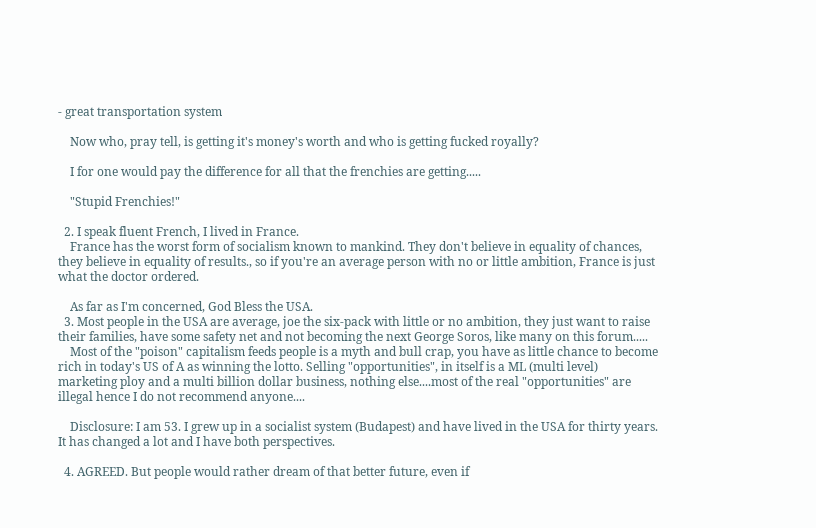- great transportation system

    Now who, pray tell, is getting it's money's worth and who is getting fucked royally?

    I for one would pay the difference for all that the frenchies are getting.....

    "Stupid Frenchies!"

  2. I speak fluent French, I lived in France.
    France has the worst form of socialism known to mankind. They don't believe in equality of chances, they believe in equality of results., so if you're an average person with no or little ambition, France is just what the doctor ordered.

    As far as I'm concerned, God Bless the USA.
  3. Most people in the USA are average, joe the six-pack with little or no ambition, they just want to raise their families, have some safety net and not becoming the next George Soros, like many on this forum.....
    Most of the "poison" capitalism feeds people is a myth and bull crap, you have as little chance to become rich in today's US of A as winning the lotto. Selling "opportunities", in itself is a ML (multi level) marketing ploy and a multi billion dollar business, nothing else....most of the real "opportunities" are illegal hence I do not recommend anyone....

    Disclosure: I am 53. I grew up in a socialist system (Budapest) and have lived in the USA for thirty years. It has changed a lot and I have both perspectives.

  4. AGREED. But people would rather dream of that better future, even if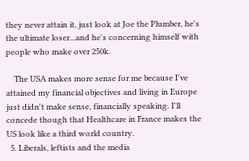they never attain it, just look at Joe the Plumber, he's the ultimate loser...and he's concerning himself with people who make over 250k.

    The USA makes more sense for me because I've attained my financial objectives and living in Europe just didn't make sense, financially speaking. I'll concede though that Healthcare in France makes the US look like a third world country.
  5. Liberals, leftists and the media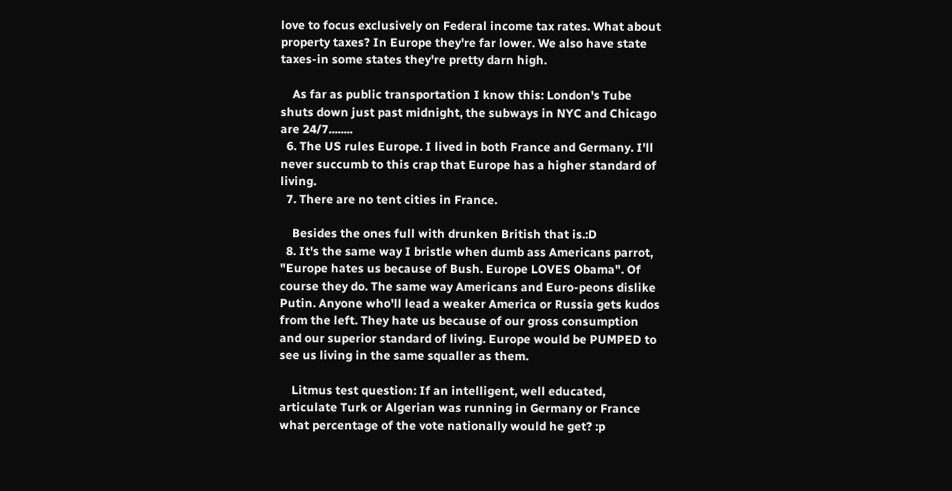love to focus exclusively on Federal income tax rates. What about property taxes? In Europe they're far lower. We also have state taxes-in some states they're pretty darn high.

    As far as public transportation I know this: London's Tube shuts down just past midnight, the subways in NYC and Chicago are 24/7........
  6. The US rules Europe. I lived in both France and Germany. I'll never succumb to this crap that Europe has a higher standard of living.
  7. There are no tent cities in France.

    Besides the ones full with drunken British that is.:D
  8. It's the same way I bristle when dumb ass Americans parrot, "Europe hates us because of Bush. Europe LOVES Obama". Of course they do. The same way Americans and Euro-peons dislike Putin. Anyone who'll lead a weaker America or Russia gets kudos from the left. They hate us because of our gross consumption and our superior standard of living. Europe would be PUMPED to see us living in the same squaller as them.

    Litmus test question: If an intelligent, well educated, articulate Turk or Algerian was running in Germany or France what percentage of the vote nationally would he get? :p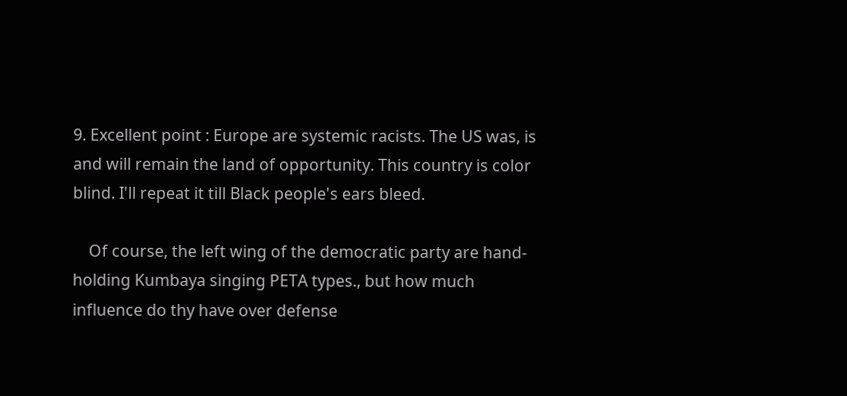9. Excellent point : Europe are systemic racists. The US was, is and will remain the land of opportunity. This country is color blind. I'll repeat it till Black people's ears bleed.

    Of course, the left wing of the democratic party are hand-holding Kumbaya singing PETA types., but how much influence do thy have over defense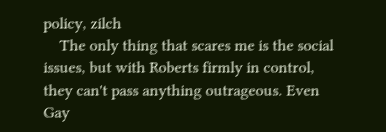policy, zilch
    The only thing that scares me is the social issues, but with Roberts firmly in control, they can't pass anything outrageous. Even Gay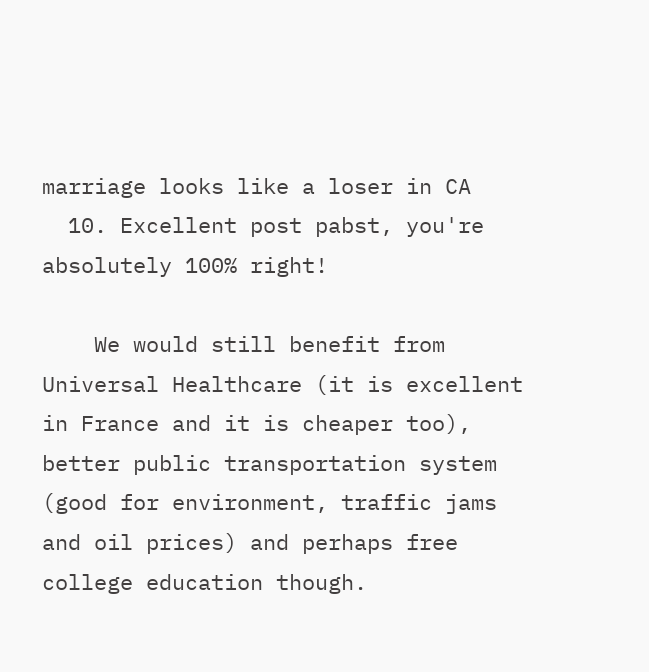marriage looks like a loser in CA
  10. Excellent post pabst, you're absolutely 100% right!

    We would still benefit from Universal Healthcare (it is excellent in France and it is cheaper too), better public transportation system (good for environment, traffic jams and oil prices) and perhaps free college education though.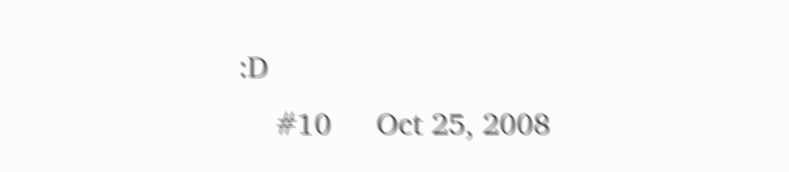:D
    #10     Oct 25, 2008